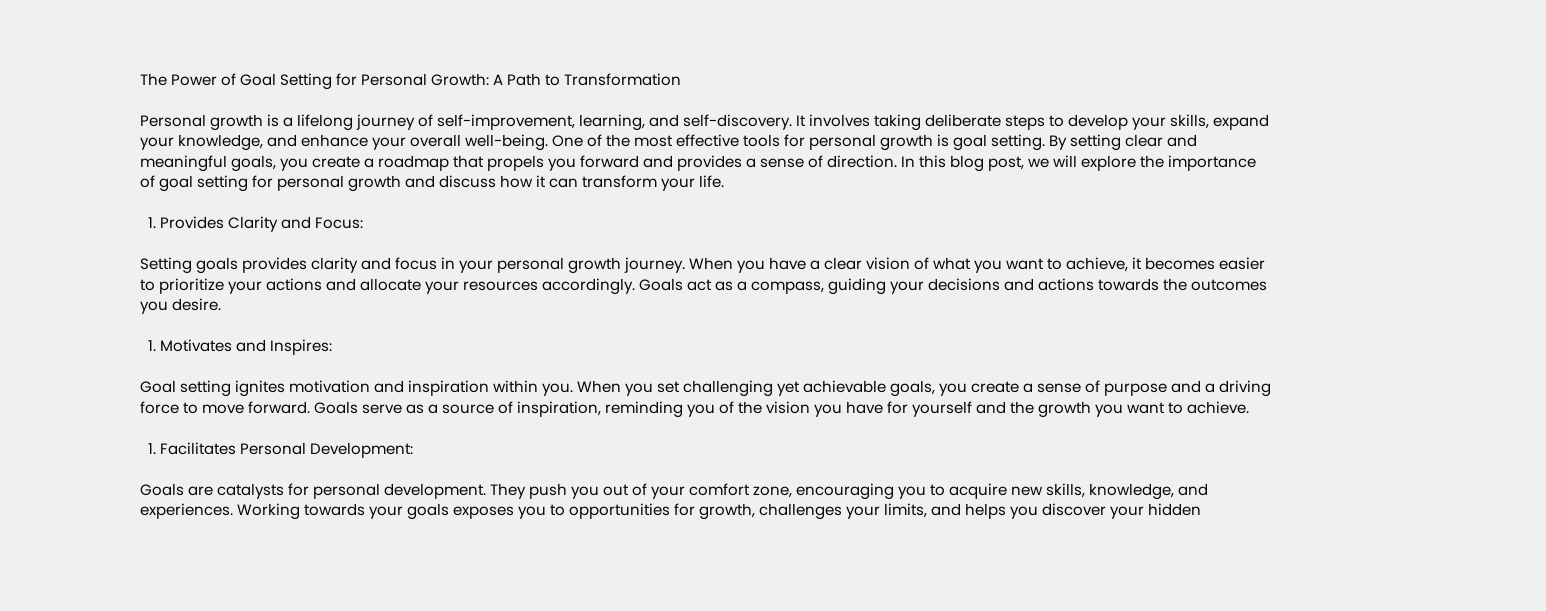The Power of Goal Setting for Personal Growth: A Path to Transformation

Personal growth is a lifelong journey of self-improvement, learning, and self-discovery. It involves taking deliberate steps to develop your skills, expand your knowledge, and enhance your overall well-being. One of the most effective tools for personal growth is goal setting. By setting clear and meaningful goals, you create a roadmap that propels you forward and provides a sense of direction. In this blog post, we will explore the importance of goal setting for personal growth and discuss how it can transform your life.

  1. Provides Clarity and Focus:

Setting goals provides clarity and focus in your personal growth journey. When you have a clear vision of what you want to achieve, it becomes easier to prioritize your actions and allocate your resources accordingly. Goals act as a compass, guiding your decisions and actions towards the outcomes you desire.

  1. Motivates and Inspires:

Goal setting ignites motivation and inspiration within you. When you set challenging yet achievable goals, you create a sense of purpose and a driving force to move forward. Goals serve as a source of inspiration, reminding you of the vision you have for yourself and the growth you want to achieve.

  1. Facilitates Personal Development:

Goals are catalysts for personal development. They push you out of your comfort zone, encouraging you to acquire new skills, knowledge, and experiences. Working towards your goals exposes you to opportunities for growth, challenges your limits, and helps you discover your hidden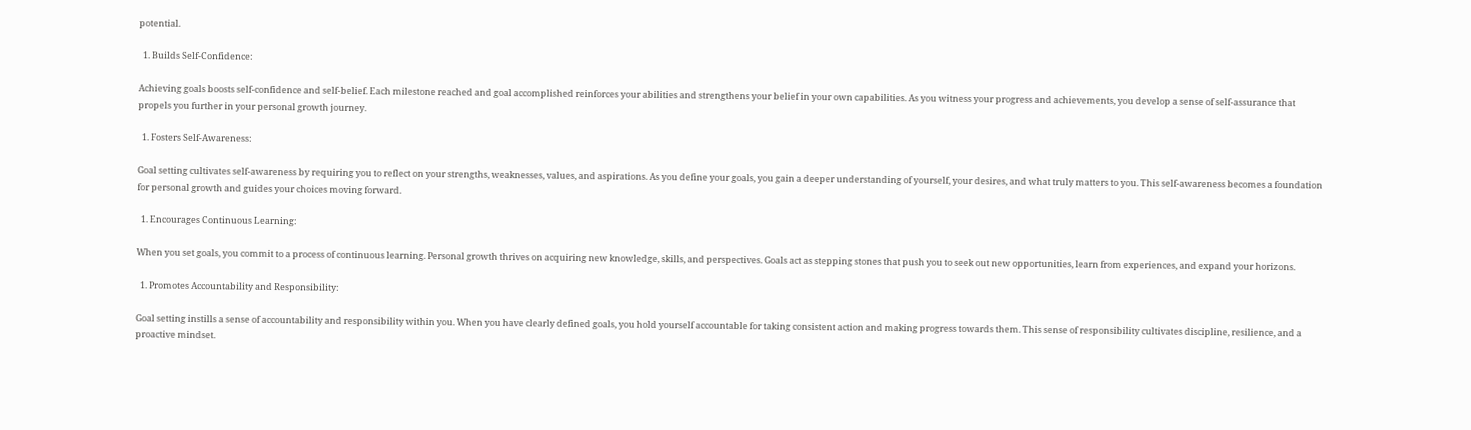potential.

  1. Builds Self-Confidence:

Achieving goals boosts self-confidence and self-belief. Each milestone reached and goal accomplished reinforces your abilities and strengthens your belief in your own capabilities. As you witness your progress and achievements, you develop a sense of self-assurance that propels you further in your personal growth journey.

  1. Fosters Self-Awareness:

Goal setting cultivates self-awareness by requiring you to reflect on your strengths, weaknesses, values, and aspirations. As you define your goals, you gain a deeper understanding of yourself, your desires, and what truly matters to you. This self-awareness becomes a foundation for personal growth and guides your choices moving forward.

  1. Encourages Continuous Learning:

When you set goals, you commit to a process of continuous learning. Personal growth thrives on acquiring new knowledge, skills, and perspectives. Goals act as stepping stones that push you to seek out new opportunities, learn from experiences, and expand your horizons.

  1. Promotes Accountability and Responsibility:

Goal setting instills a sense of accountability and responsibility within you. When you have clearly defined goals, you hold yourself accountable for taking consistent action and making progress towards them. This sense of responsibility cultivates discipline, resilience, and a proactive mindset.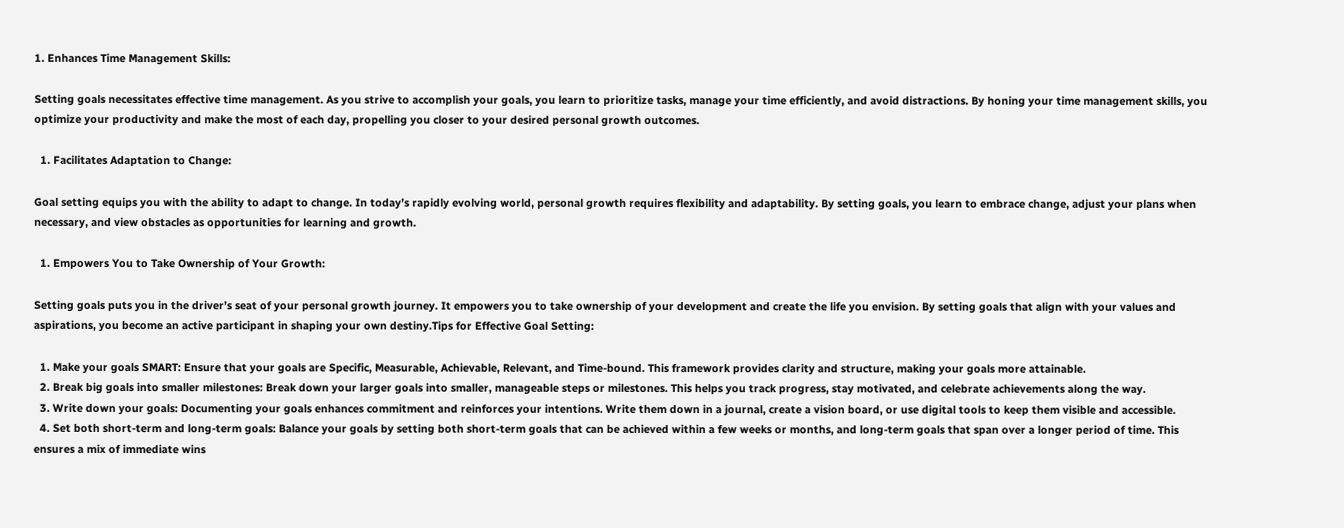1. Enhances Time Management Skills:

Setting goals necessitates effective time management. As you strive to accomplish your goals, you learn to prioritize tasks, manage your time efficiently, and avoid distractions. By honing your time management skills, you optimize your productivity and make the most of each day, propelling you closer to your desired personal growth outcomes.

  1. Facilitates Adaptation to Change:

Goal setting equips you with the ability to adapt to change. In today’s rapidly evolving world, personal growth requires flexibility and adaptability. By setting goals, you learn to embrace change, adjust your plans when necessary, and view obstacles as opportunities for learning and growth.

  1. Empowers You to Take Ownership of Your Growth:

Setting goals puts you in the driver’s seat of your personal growth journey. It empowers you to take ownership of your development and create the life you envision. By setting goals that align with your values and aspirations, you become an active participant in shaping your own destiny.Tips for Effective Goal Setting:

  1. Make your goals SMART: Ensure that your goals are Specific, Measurable, Achievable, Relevant, and Time-bound. This framework provides clarity and structure, making your goals more attainable.
  2. Break big goals into smaller milestones: Break down your larger goals into smaller, manageable steps or milestones. This helps you track progress, stay motivated, and celebrate achievements along the way.
  3. Write down your goals: Documenting your goals enhances commitment and reinforces your intentions. Write them down in a journal, create a vision board, or use digital tools to keep them visible and accessible.
  4. Set both short-term and long-term goals: Balance your goals by setting both short-term goals that can be achieved within a few weeks or months, and long-term goals that span over a longer period of time. This ensures a mix of immediate wins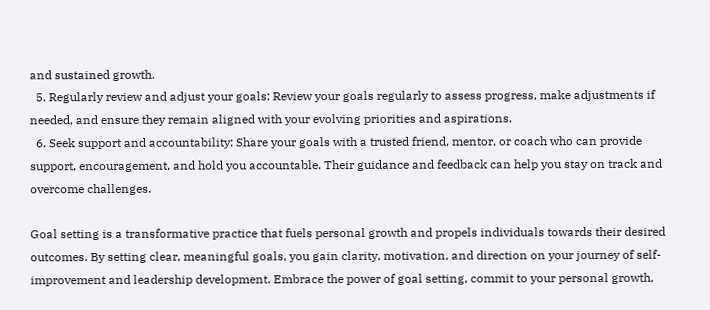and sustained growth.
  5. Regularly review and adjust your goals: Review your goals regularly to assess progress, make adjustments if needed, and ensure they remain aligned with your evolving priorities and aspirations.
  6. Seek support and accountability: Share your goals with a trusted friend, mentor, or coach who can provide support, encouragement, and hold you accountable. Their guidance and feedback can help you stay on track and overcome challenges.

Goal setting is a transformative practice that fuels personal growth and propels individuals towards their desired outcomes. By setting clear, meaningful goals, you gain clarity, motivation, and direction on your journey of self-improvement and leadership development. Embrace the power of goal setting, commit to your personal growth,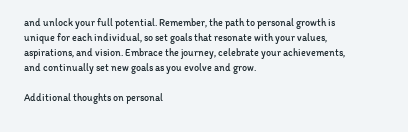and unlock your full potential. Remember, the path to personal growth is unique for each individual, so set goals that resonate with your values, aspirations, and vision. Embrace the journey, celebrate your achievements, and continually set new goals as you evolve and grow.

Additional thoughts on personal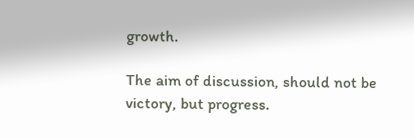growth.

The aim of discussion, should not be victory, but progress.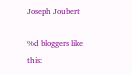Joseph Joubert

%d bloggers like this: